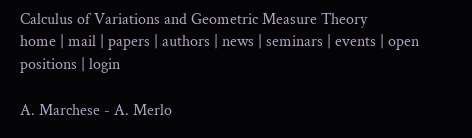Calculus of Variations and Geometric Measure Theory
home | mail | papers | authors | news | seminars | events | open positions | login

A. Marchese - A. Merlo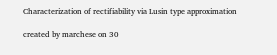Characterization of rectifiability via Lusin type approximation

created by marchese on 30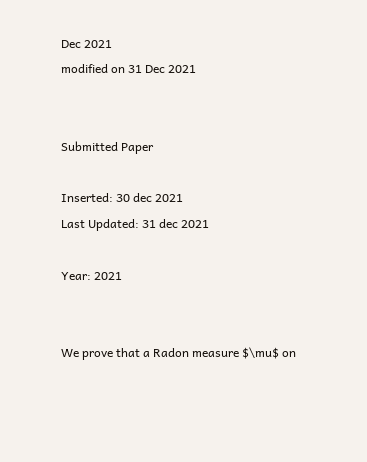Dec 2021
modified on 31 Dec 2021


Submitted Paper

Inserted: 30 dec 2021
Last Updated: 31 dec 2021

Year: 2021


We prove that a Radon measure $\mu$ on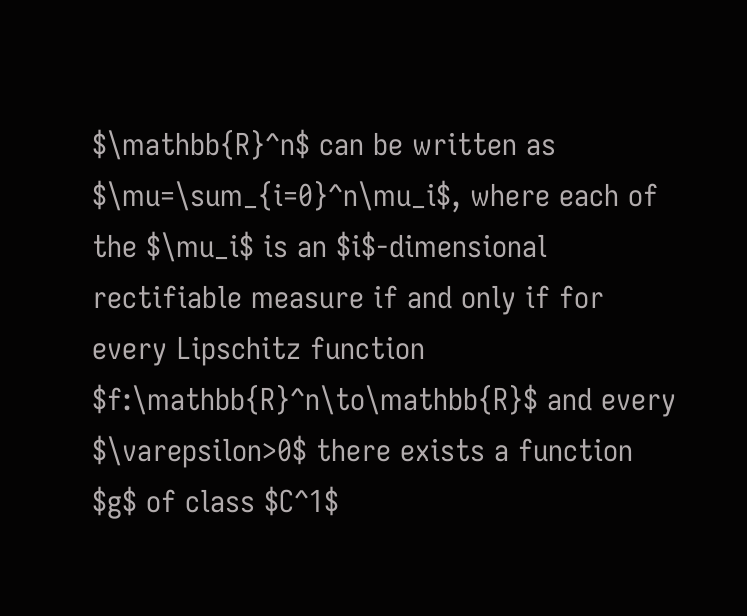$\mathbb{R}^n$ can be written as $\mu=\sum_{i=0}^n\mu_i$, where each of the $\mu_i$ is an $i$-dimensional rectifiable measure if and only if for every Lipschitz function $f:\mathbb{R}^n\to\mathbb{R}$ and every $\varepsilon>0$ there exists a function $g$ of class $C^1$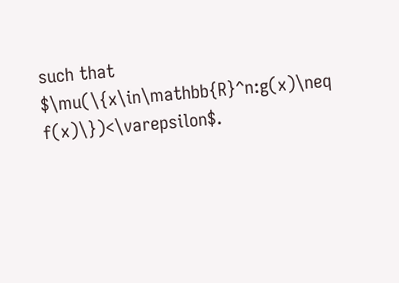such that $\mu(\{x\in\mathbb{R}^n:g(x)\neq f(x)\})<\varepsilon$.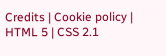Credits | Cookie policy | HTML 5 | CSS 2.1